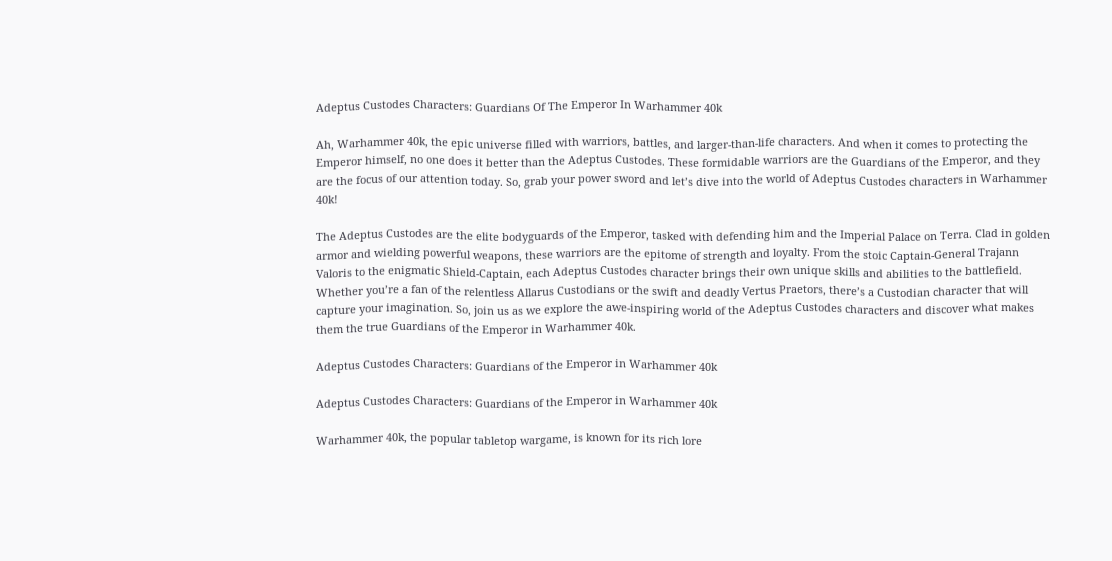Adeptus Custodes Characters: Guardians Of The Emperor In Warhammer 40k

Ah, Warhammer 40k, the epic universe filled with warriors, battles, and larger-than-life characters. And when it comes to protecting the Emperor himself, no one does it better than the Adeptus Custodes. These formidable warriors are the Guardians of the Emperor, and they are the focus of our attention today. So, grab your power sword and let’s dive into the world of Adeptus Custodes characters in Warhammer 40k!

The Adeptus Custodes are the elite bodyguards of the Emperor, tasked with defending him and the Imperial Palace on Terra. Clad in golden armor and wielding powerful weapons, these warriors are the epitome of strength and loyalty. From the stoic Captain-General Trajann Valoris to the enigmatic Shield-Captain, each Adeptus Custodes character brings their own unique skills and abilities to the battlefield. Whether you’re a fan of the relentless Allarus Custodians or the swift and deadly Vertus Praetors, there’s a Custodian character that will capture your imagination. So, join us as we explore the awe-inspiring world of the Adeptus Custodes characters and discover what makes them the true Guardians of the Emperor in Warhammer 40k.

Adeptus Custodes Characters: Guardians of the Emperor in Warhammer 40k

Adeptus Custodes Characters: Guardians of the Emperor in Warhammer 40k

Warhammer 40k, the popular tabletop wargame, is known for its rich lore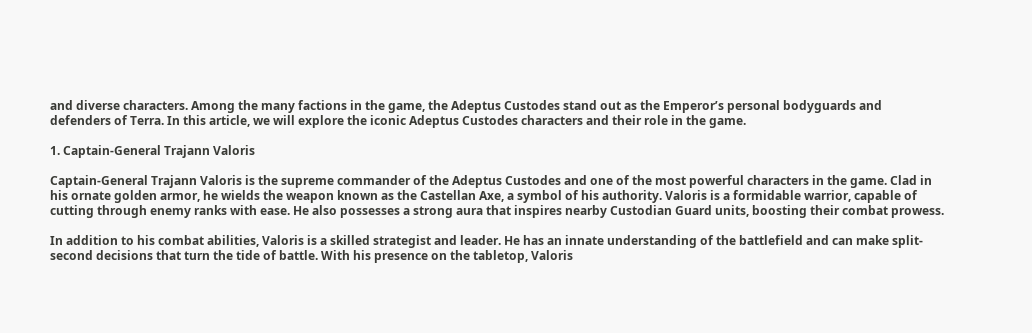and diverse characters. Among the many factions in the game, the Adeptus Custodes stand out as the Emperor’s personal bodyguards and defenders of Terra. In this article, we will explore the iconic Adeptus Custodes characters and their role in the game.

1. Captain-General Trajann Valoris

Captain-General Trajann Valoris is the supreme commander of the Adeptus Custodes and one of the most powerful characters in the game. Clad in his ornate golden armor, he wields the weapon known as the Castellan Axe, a symbol of his authority. Valoris is a formidable warrior, capable of cutting through enemy ranks with ease. He also possesses a strong aura that inspires nearby Custodian Guard units, boosting their combat prowess.

In addition to his combat abilities, Valoris is a skilled strategist and leader. He has an innate understanding of the battlefield and can make split-second decisions that turn the tide of battle. With his presence on the tabletop, Valoris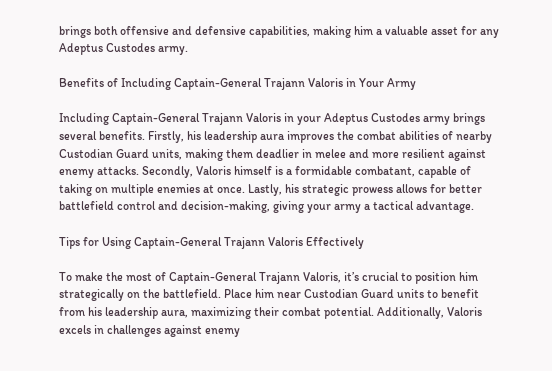brings both offensive and defensive capabilities, making him a valuable asset for any Adeptus Custodes army.

Benefits of Including Captain-General Trajann Valoris in Your Army

Including Captain-General Trajann Valoris in your Adeptus Custodes army brings several benefits. Firstly, his leadership aura improves the combat abilities of nearby Custodian Guard units, making them deadlier in melee and more resilient against enemy attacks. Secondly, Valoris himself is a formidable combatant, capable of taking on multiple enemies at once. Lastly, his strategic prowess allows for better battlefield control and decision-making, giving your army a tactical advantage.

Tips for Using Captain-General Trajann Valoris Effectively

To make the most of Captain-General Trajann Valoris, it’s crucial to position him strategically on the battlefield. Place him near Custodian Guard units to benefit from his leadership aura, maximizing their combat potential. Additionally, Valoris excels in challenges against enemy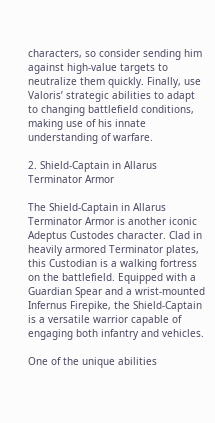characters, so consider sending him against high-value targets to neutralize them quickly. Finally, use Valoris’ strategic abilities to adapt to changing battlefield conditions, making use of his innate understanding of warfare.

2. Shield-Captain in Allarus Terminator Armor

The Shield-Captain in Allarus Terminator Armor is another iconic Adeptus Custodes character. Clad in heavily armored Terminator plates, this Custodian is a walking fortress on the battlefield. Equipped with a Guardian Spear and a wrist-mounted Infernus Firepike, the Shield-Captain is a versatile warrior capable of engaging both infantry and vehicles.

One of the unique abilities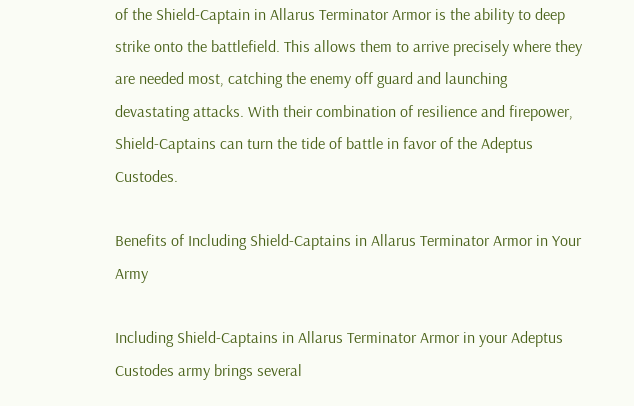of the Shield-Captain in Allarus Terminator Armor is the ability to deep strike onto the battlefield. This allows them to arrive precisely where they are needed most, catching the enemy off guard and launching devastating attacks. With their combination of resilience and firepower, Shield-Captains can turn the tide of battle in favor of the Adeptus Custodes.

Benefits of Including Shield-Captains in Allarus Terminator Armor in Your Army

Including Shield-Captains in Allarus Terminator Armor in your Adeptus Custodes army brings several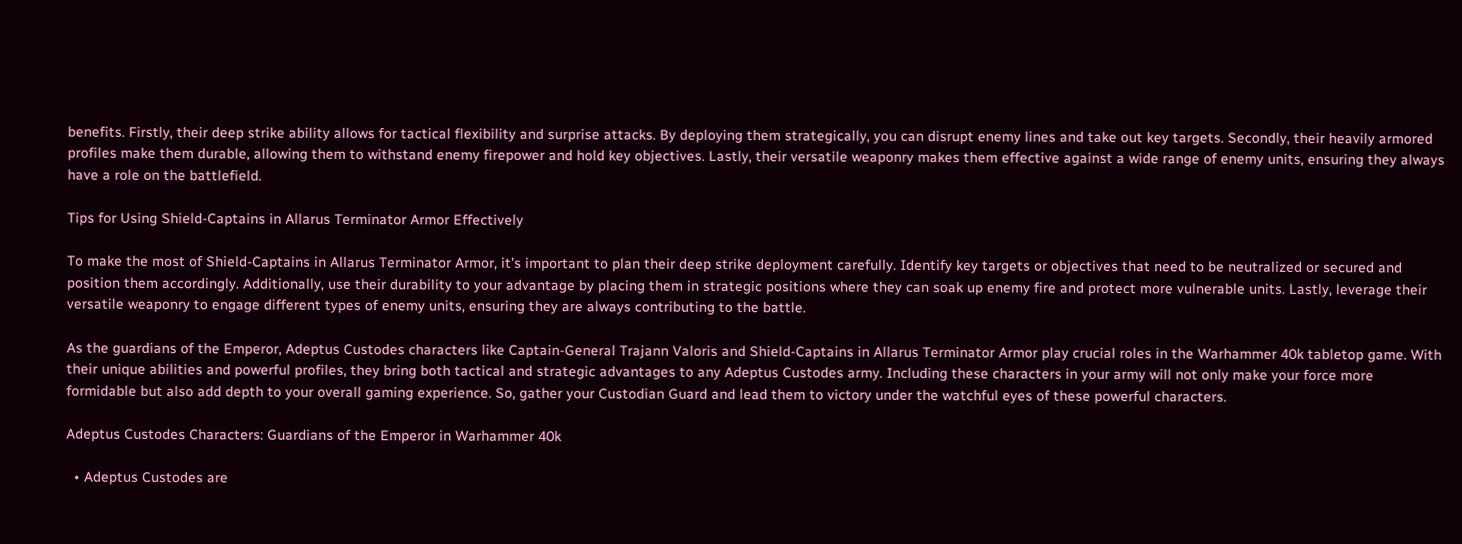benefits. Firstly, their deep strike ability allows for tactical flexibility and surprise attacks. By deploying them strategically, you can disrupt enemy lines and take out key targets. Secondly, their heavily armored profiles make them durable, allowing them to withstand enemy firepower and hold key objectives. Lastly, their versatile weaponry makes them effective against a wide range of enemy units, ensuring they always have a role on the battlefield.

Tips for Using Shield-Captains in Allarus Terminator Armor Effectively

To make the most of Shield-Captains in Allarus Terminator Armor, it’s important to plan their deep strike deployment carefully. Identify key targets or objectives that need to be neutralized or secured and position them accordingly. Additionally, use their durability to your advantage by placing them in strategic positions where they can soak up enemy fire and protect more vulnerable units. Lastly, leverage their versatile weaponry to engage different types of enemy units, ensuring they are always contributing to the battle.

As the guardians of the Emperor, Adeptus Custodes characters like Captain-General Trajann Valoris and Shield-Captains in Allarus Terminator Armor play crucial roles in the Warhammer 40k tabletop game. With their unique abilities and powerful profiles, they bring both tactical and strategic advantages to any Adeptus Custodes army. Including these characters in your army will not only make your force more formidable but also add depth to your overall gaming experience. So, gather your Custodian Guard and lead them to victory under the watchful eyes of these powerful characters.

Adeptus Custodes Characters: Guardians of the Emperor in Warhammer 40k

  • Adeptus Custodes are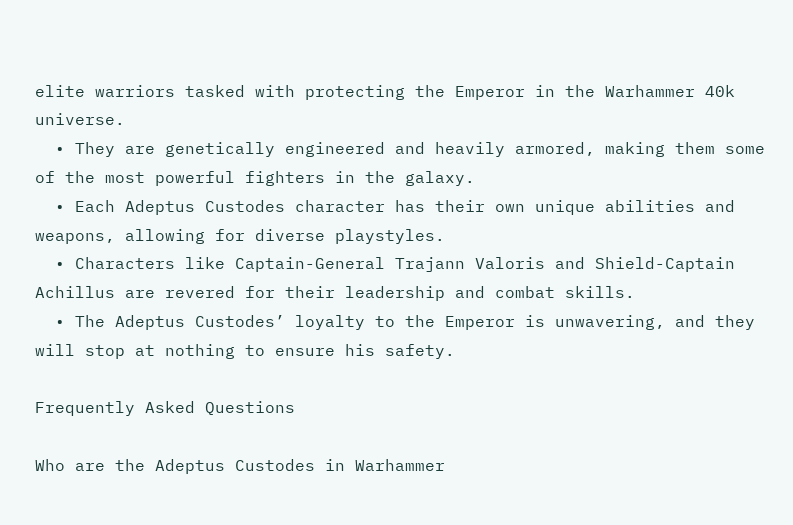elite warriors tasked with protecting the Emperor in the Warhammer 40k universe.
  • They are genetically engineered and heavily armored, making them some of the most powerful fighters in the galaxy.
  • Each Adeptus Custodes character has their own unique abilities and weapons, allowing for diverse playstyles.
  • Characters like Captain-General Trajann Valoris and Shield-Captain Achillus are revered for their leadership and combat skills.
  • The Adeptus Custodes’ loyalty to the Emperor is unwavering, and they will stop at nothing to ensure his safety.

Frequently Asked Questions

Who are the Adeptus Custodes in Warhammer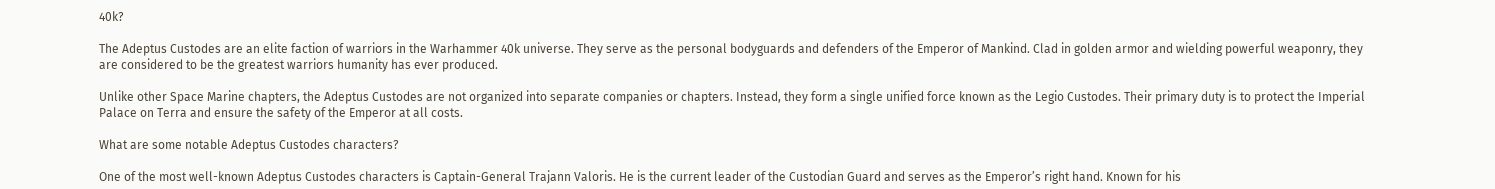40k?

The Adeptus Custodes are an elite faction of warriors in the Warhammer 40k universe. They serve as the personal bodyguards and defenders of the Emperor of Mankind. Clad in golden armor and wielding powerful weaponry, they are considered to be the greatest warriors humanity has ever produced.

Unlike other Space Marine chapters, the Adeptus Custodes are not organized into separate companies or chapters. Instead, they form a single unified force known as the Legio Custodes. Their primary duty is to protect the Imperial Palace on Terra and ensure the safety of the Emperor at all costs.

What are some notable Adeptus Custodes characters?

One of the most well-known Adeptus Custodes characters is Captain-General Trajann Valoris. He is the current leader of the Custodian Guard and serves as the Emperor’s right hand. Known for his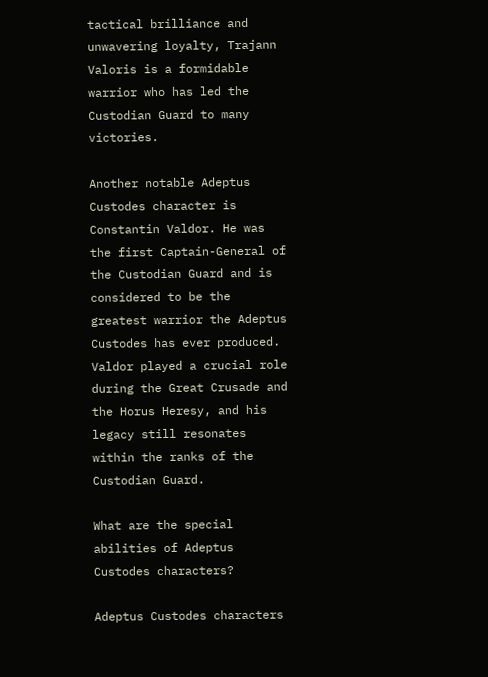tactical brilliance and unwavering loyalty, Trajann Valoris is a formidable warrior who has led the Custodian Guard to many victories.

Another notable Adeptus Custodes character is Constantin Valdor. He was the first Captain-General of the Custodian Guard and is considered to be the greatest warrior the Adeptus Custodes has ever produced. Valdor played a crucial role during the Great Crusade and the Horus Heresy, and his legacy still resonates within the ranks of the Custodian Guard.

What are the special abilities of Adeptus Custodes characters?

Adeptus Custodes characters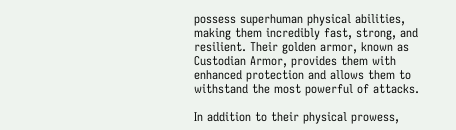possess superhuman physical abilities, making them incredibly fast, strong, and resilient. Their golden armor, known as Custodian Armor, provides them with enhanced protection and allows them to withstand the most powerful of attacks.

In addition to their physical prowess,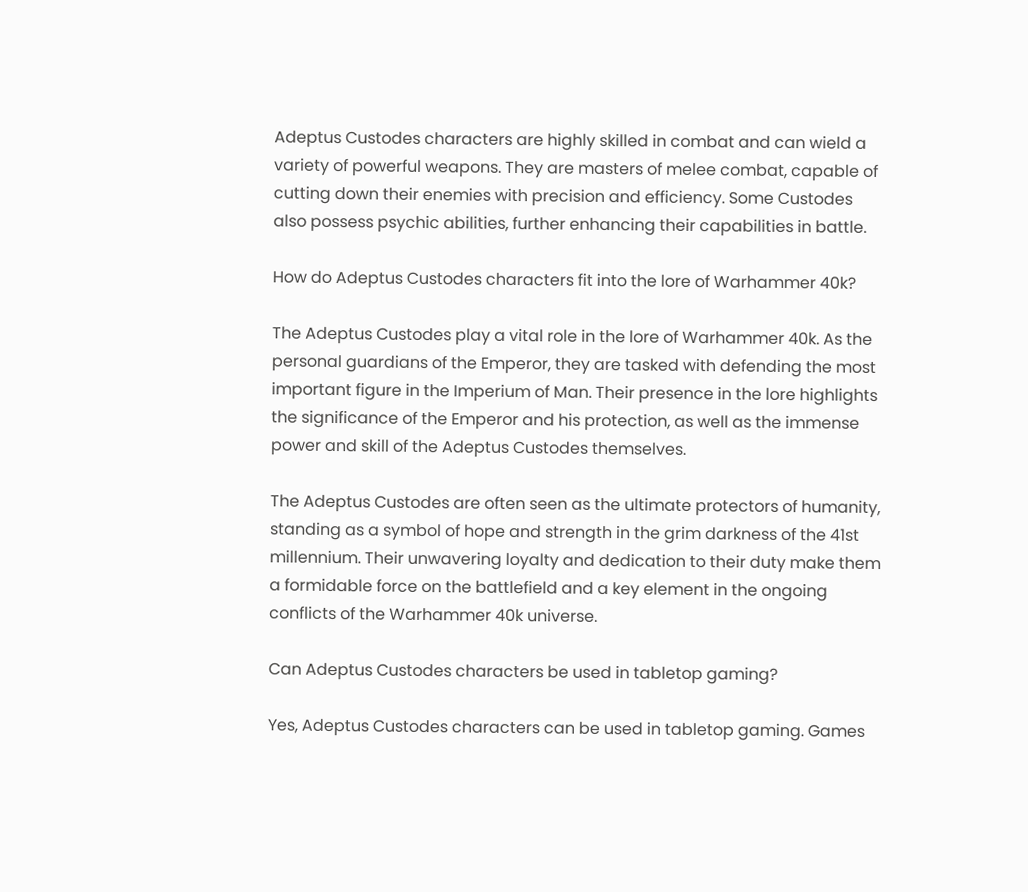Adeptus Custodes characters are highly skilled in combat and can wield a variety of powerful weapons. They are masters of melee combat, capable of cutting down their enemies with precision and efficiency. Some Custodes also possess psychic abilities, further enhancing their capabilities in battle.

How do Adeptus Custodes characters fit into the lore of Warhammer 40k?

The Adeptus Custodes play a vital role in the lore of Warhammer 40k. As the personal guardians of the Emperor, they are tasked with defending the most important figure in the Imperium of Man. Their presence in the lore highlights the significance of the Emperor and his protection, as well as the immense power and skill of the Adeptus Custodes themselves.

The Adeptus Custodes are often seen as the ultimate protectors of humanity, standing as a symbol of hope and strength in the grim darkness of the 41st millennium. Their unwavering loyalty and dedication to their duty make them a formidable force on the battlefield and a key element in the ongoing conflicts of the Warhammer 40k universe.

Can Adeptus Custodes characters be used in tabletop gaming?

Yes, Adeptus Custodes characters can be used in tabletop gaming. Games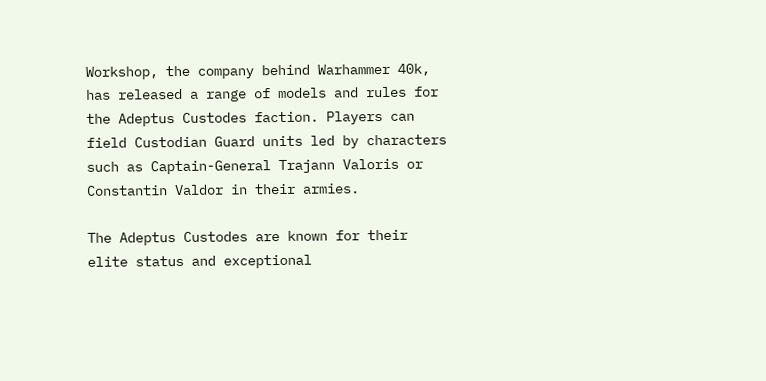Workshop, the company behind Warhammer 40k, has released a range of models and rules for the Adeptus Custodes faction. Players can field Custodian Guard units led by characters such as Captain-General Trajann Valoris or Constantin Valdor in their armies.

The Adeptus Custodes are known for their elite status and exceptional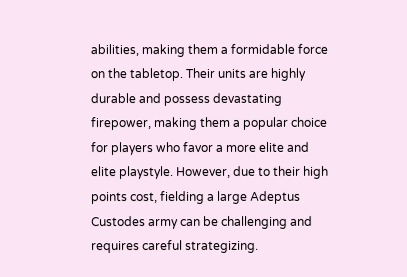abilities, making them a formidable force on the tabletop. Their units are highly durable and possess devastating firepower, making them a popular choice for players who favor a more elite and elite playstyle. However, due to their high points cost, fielding a large Adeptus Custodes army can be challenging and requires careful strategizing.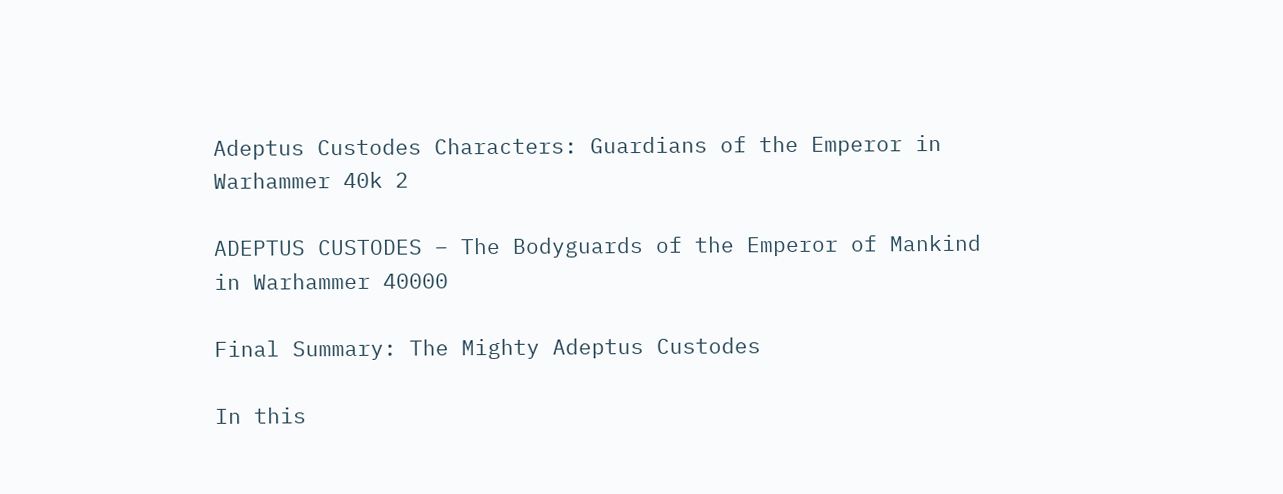Adeptus Custodes Characters: Guardians of the Emperor in Warhammer 40k 2

ADEPTUS CUSTODES – The Bodyguards of the Emperor of Mankind in Warhammer 40000

Final Summary: The Mighty Adeptus Custodes

In this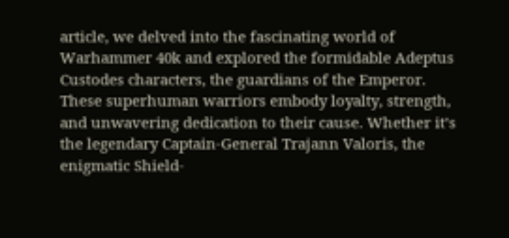article, we delved into the fascinating world of Warhammer 40k and explored the formidable Adeptus Custodes characters, the guardians of the Emperor. These superhuman warriors embody loyalty, strength, and unwavering dedication to their cause. Whether it’s the legendary Captain-General Trajann Valoris, the enigmatic Shield-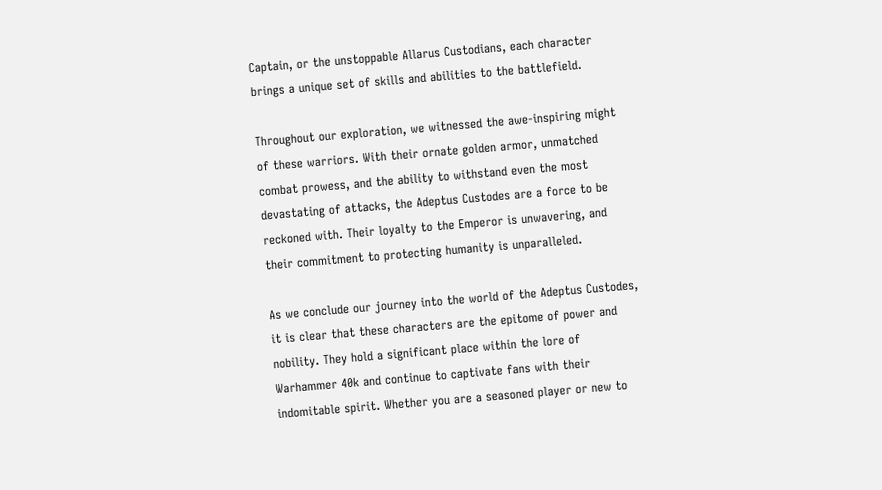Captain, or the unstoppable Allarus Custodians, each character brings a unique set of skills and abilities to the battlefield.

Throughout our exploration, we witnessed the awe-inspiring might of these warriors. With their ornate golden armor, unmatched combat prowess, and the ability to withstand even the most devastating of attacks, the Adeptus Custodes are a force to be reckoned with. Their loyalty to the Emperor is unwavering, and their commitment to protecting humanity is unparalleled.

As we conclude our journey into the world of the Adeptus Custodes, it is clear that these characters are the epitome of power and nobility. They hold a significant place within the lore of Warhammer 40k and continue to captivate fans with their indomitable spirit. Whether you are a seasoned player or new to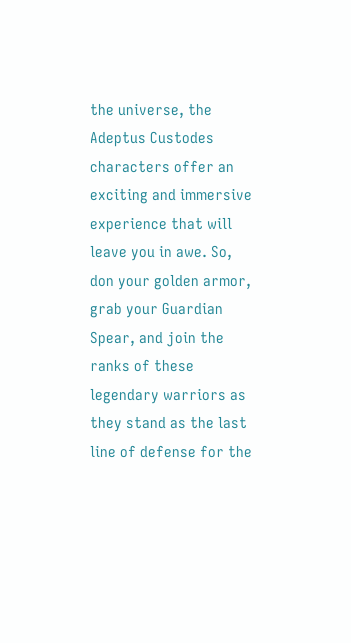the universe, the Adeptus Custodes characters offer an exciting and immersive experience that will leave you in awe. So, don your golden armor, grab your Guardian Spear, and join the ranks of these legendary warriors as they stand as the last line of defense for the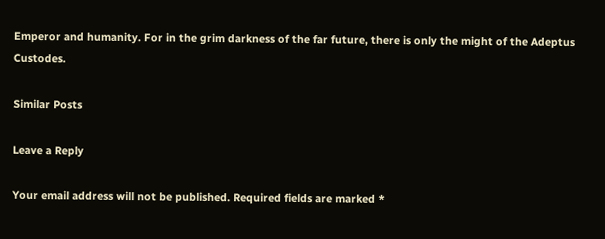Emperor and humanity. For in the grim darkness of the far future, there is only the might of the Adeptus Custodes.

Similar Posts

Leave a Reply

Your email address will not be published. Required fields are marked *